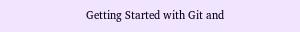Getting Started with Git and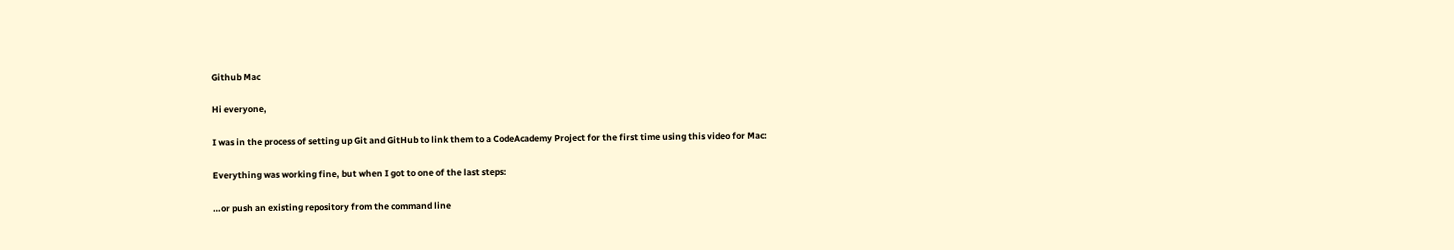Github Mac

Hi everyone,

I was in the process of setting up Git and GitHub to link them to a CodeAcademy Project for the first time using this video for Mac:

Everything was working fine, but when I got to one of the last steps:

…or push an existing repository from the command line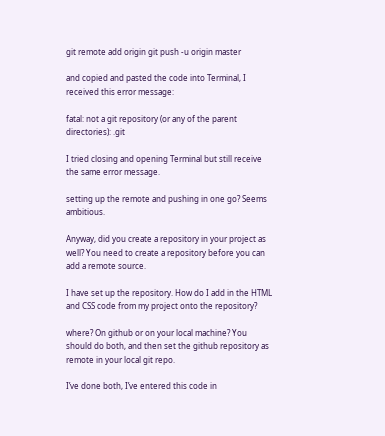git remote add origin git push -u origin master

and copied and pasted the code into Terminal, I received this error message:

fatal: not a git repository (or any of the parent directories): .git

I tried closing and opening Terminal but still receive the same error message.

setting up the remote and pushing in one go? Seems ambitious.

Anyway, did you create a repository in your project as well? You need to create a repository before you can add a remote source.

I have set up the repository. How do I add in the HTML and CSS code from my project onto the repository?

where? On github or on your local machine? You should do both, and then set the github repository as remote in your local git repo.

I’ve done both, I’ve entered this code in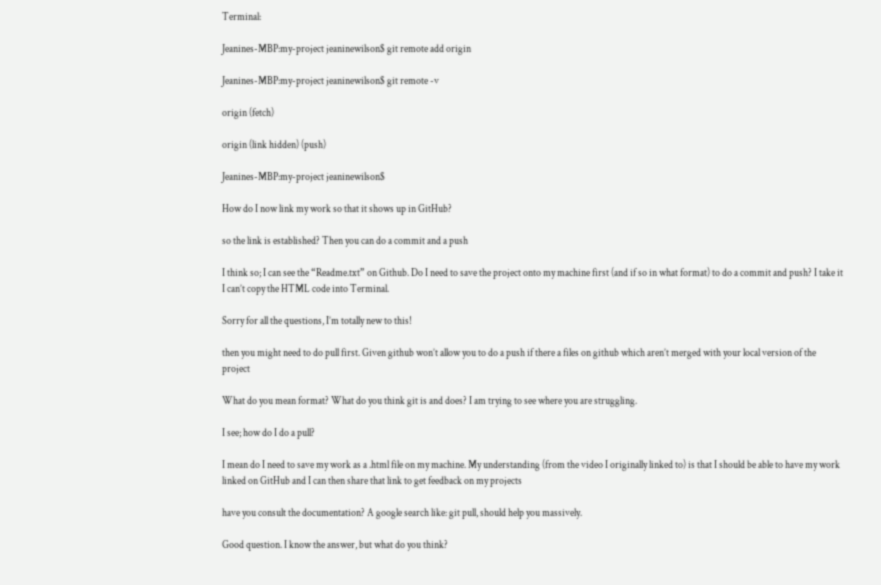Terminal:

Jeanines-MBP:my-project jeaninewilson$ git remote add origin

Jeanines-MBP:my-project jeaninewilson$ git remote -v

origin (fetch)

origin (link hidden) (push)

Jeanines-MBP:my-project jeaninewilson$

How do I now link my work so that it shows up in GitHub?

so the link is established? Then you can do a commit and a push

I think so; I can see the “Readme.txt” on Github. Do I need to save the project onto my machine first (and if so in what format) to do a commit and push? I take it I can’t copy the HTML code into Terminal.

Sorry for all the questions, I’m totally new to this!

then you might need to do pull first. Given github won’t allow you to do a push if there a files on github which aren’t merged with your local version of the project

What do you mean format? What do you think git is and does? I am trying to see where you are struggling.

I see; how do I do a pull?

I mean do I need to save my work as a .html file on my machine. My understanding (from the video I originally linked to) is that I should be able to have my work linked on GitHub and I can then share that link to get feedback on my projects

have you consult the documentation? A google search like: git pull, should help you massively.

Good question. I know the answer, but what do you think?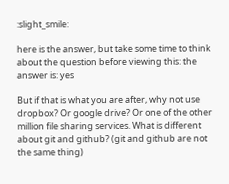:slight_smile:

here is the answer, but take some time to think about the question before viewing this: the answer is: yes

But if that is what you are after, why not use dropbox? Or google drive? Or one of the other million file sharing services. What is different about git and github? (git and github are not the same thing)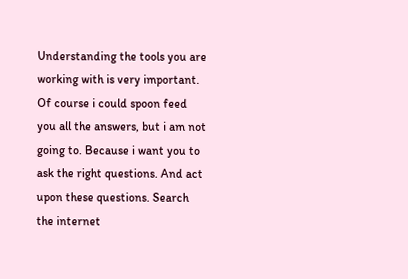Understanding the tools you are working with is very important. Of course i could spoon feed you all the answers, but i am not going to. Because i want you to ask the right questions. And act upon these questions. Search the internet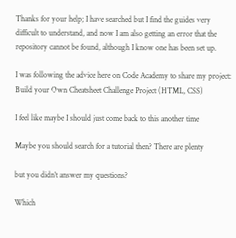Thanks for your help; I have searched but I find the guides very difficult to understand, and now I am also getting an error that the repository cannot be found, although I know one has been set up.

I was following the advice here on Code Academy to share my project: Build your Own Cheatsheet Challenge Project (HTML, CSS)

I feel like maybe I should just come back to this another time

Maybe you should search for a tutorial then? There are plenty

but you didn’t answer my questions?

Which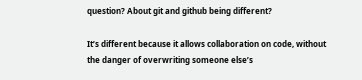question? About git and github being different?

It’s different because it allows collaboration on code, without the danger of overwriting someone else’s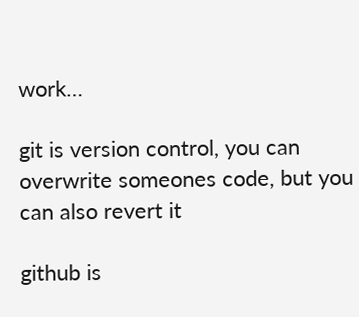work…

git is version control, you can overwrite someones code, but you can also revert it

github is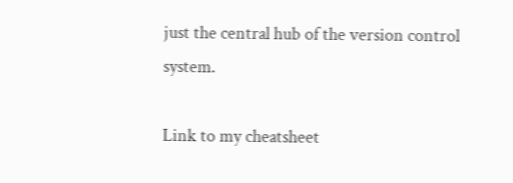just the central hub of the version control system.

Link to my cheatsheet